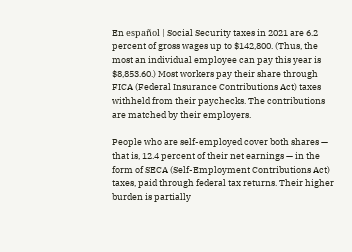En español | Social Security taxes in 2021 are 6.2 percent of gross wages up to $142,800. (Thus, the most an individual employee can pay this year is $8,853.60.) Most workers pay their share through FICA (Federal Insurance Contributions Act) taxes withheld from their paychecks. The contributions are matched by their employers.

People who are self-employed cover both shares — that is, 12.4 percent of their net earnings — in the form of SECA (Self-Employment Contributions Act) taxes, paid through federal tax returns. Their higher burden is partially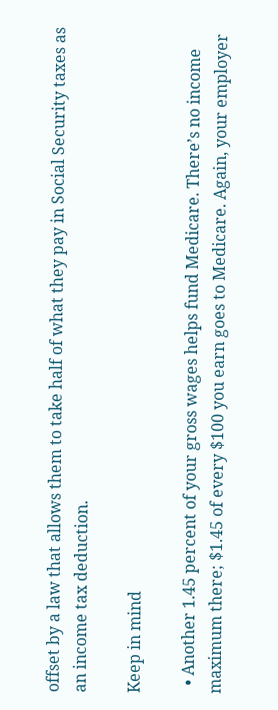offset by a law that allows them to take half of what they pay in Social Security taxes as an income tax deduction.

Keep in mind

  • Another 1.45 percent of your gross wages helps fund Medicare. There’s no income maximum there; $1.45 of every $100 you earn goes to Medicare. Again, your employer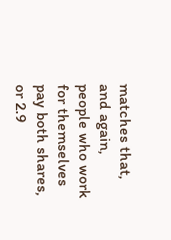matches that, and again, people who work for themselves pay both shares, or 2.9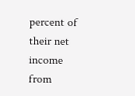percent of their net income from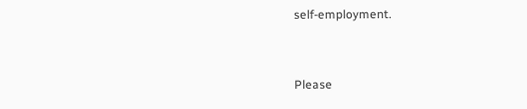self-employment.


Please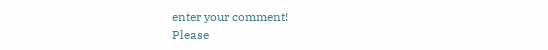enter your comment!
Please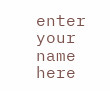enter your name here